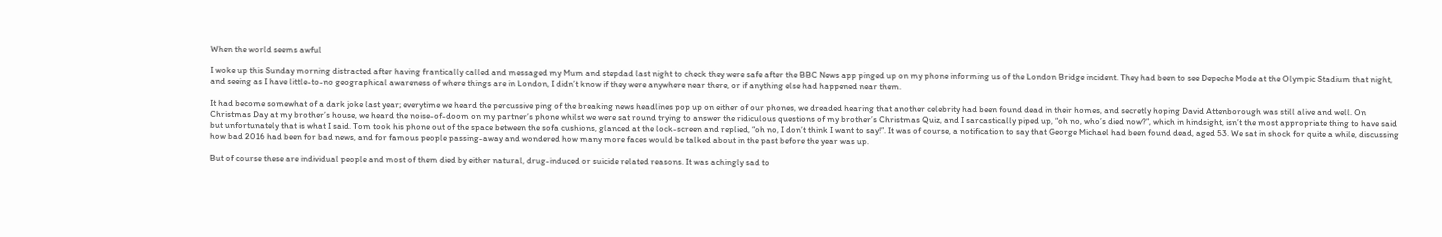When the world seems awful

I woke up this Sunday morning distracted after having frantically called and messaged my Mum and stepdad last night to check they were safe after the BBC News app pinged up on my phone informing us of the London Bridge incident. They had been to see Depeche Mode at the Olympic Stadium that night, and seeing as I have little-to-no geographical awareness of where things are in London, I didn’t know if they were anywhere near there, or if anything else had happened near them.

It had become somewhat of a dark joke last year; everytime we heard the percussive ping of the breaking news headlines pop up on either of our phones, we dreaded hearing that another celebrity had been found dead in their homes, and secretly hoping David Attenborough was still alive and well. On Christmas Day at my brother’s house, we heard the noise-of-doom on my partner’s phone whilst we were sat round trying to answer the ridiculous questions of my brother’s Christmas Quiz, and I sarcastically piped up, “oh no, who’s died now?”, which in hindsight, isn’t the most appropriate thing to have said but unfortunately that is what I said. Tom took his phone out of the space between the sofa cushions, glanced at the lock-screen and replied, “oh no, I don’t think I want to say!”. It was of course, a notification to say that George Michael had been found dead, aged 53. We sat in shock for quite a while, discussing how bad 2016 had been for bad news, and for famous people passing-away and wondered how many more faces would be talked about in the past before the year was up.

But of course these are individual people and most of them died by either natural, drug-induced or suicide related reasons. It was achingly sad to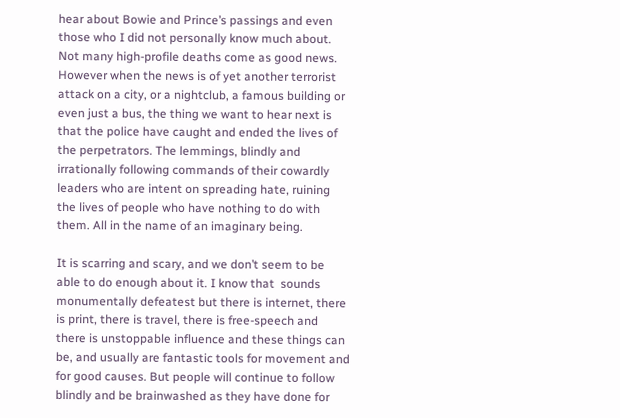hear about Bowie and Prince’s passings and even those who I did not personally know much about. Not many high-profile deaths come as good news. However when the news is of yet another terrorist attack on a city, or a nightclub, a famous building or even just a bus, the thing we want to hear next is that the police have caught and ended the lives of the perpetrators. The lemmings, blindly and irrationally following commands of their cowardly leaders who are intent on spreading hate, ruining the lives of people who have nothing to do with them. All in the name of an imaginary being.

It is scarring and scary, and we don’t seem to be able to do enough about it. I know that  sounds monumentally defeatest but there is internet, there is print, there is travel, there is free-speech and there is unstoppable influence and these things can be, and usually are fantastic tools for movement and for good causes. But people will continue to follow blindly and be brainwashed as they have done for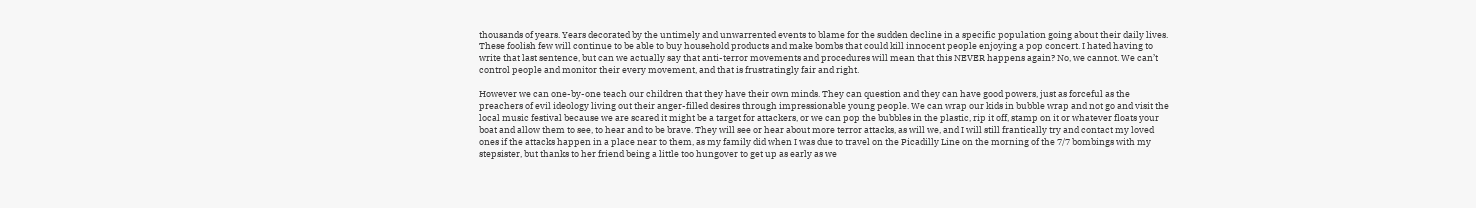thousands of years. Years decorated by the untimely and unwarrented events to blame for the sudden decline in a specific population going about their daily lives. These foolish few will continue to be able to buy household products and make bombs that could kill innocent people enjoying a pop concert. I hated having to write that last sentence, but can we actually say that anti-terror movements and procedures will mean that this NEVER happens again? No, we cannot. We can’t control people and monitor their every movement, and that is frustratingly fair and right.

However we can one-by-one teach our children that they have their own minds. They can question and they can have good powers, just as forceful as the preachers of evil ideology living out their anger-filled desires through impressionable young people. We can wrap our kids in bubble wrap and not go and visit the local music festival because we are scared it might be a target for attackers, or we can pop the bubbles in the plastic, rip it off, stamp on it or whatever floats your boat and allow them to see, to hear and to be brave. They will see or hear about more terror attacks, as will we, and I will still frantically try and contact my loved ones if the attacks happen in a place near to them, as my family did when I was due to travel on the Picadilly Line on the morning of the 7/7 bombings with my stepsister, but thanks to her friend being a little too hungover to get up as early as we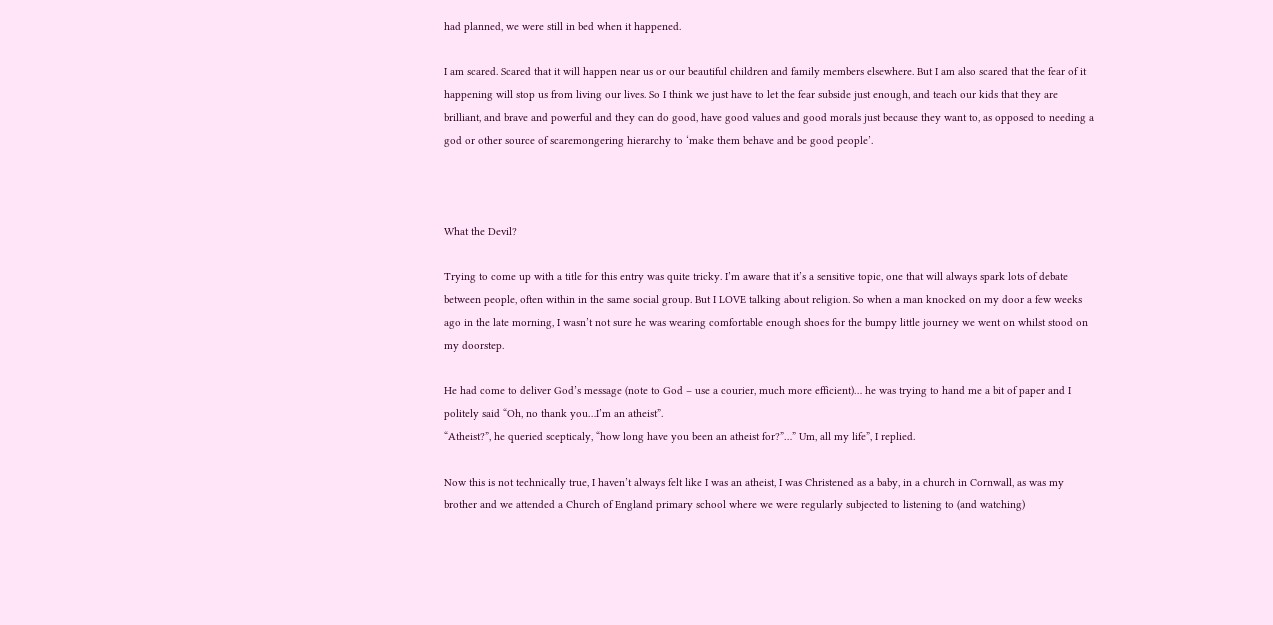had planned, we were still in bed when it happened.

I am scared. Scared that it will happen near us or our beautiful children and family members elsewhere. But I am also scared that the fear of it happening will stop us from living our lives. So I think we just have to let the fear subside just enough, and teach our kids that they are brilliant, and brave and powerful and they can do good, have good values and good morals just because they want to, as opposed to needing a god or other source of scaremongering hierarchy to ‘make them behave and be good people’.



What the Devil?

Trying to come up with a title for this entry was quite tricky. I’m aware that it’s a sensitive topic, one that will always spark lots of debate between people, often within in the same social group. But I LOVE talking about religion. So when a man knocked on my door a few weeks ago in the late morning, I wasn’t not sure he was wearing comfortable enough shoes for the bumpy little journey we went on whilst stood on my doorstep.

He had come to deliver God’s message (note to God – use a courier, much more efficient)… he was trying to hand me a bit of paper and I politely said “Oh, no thank you…I’m an atheist”.
“Atheist?”, he queried scepticaly, “how long have you been an atheist for?”…” Um, all my life”, I replied.

Now this is not technically true, I haven’t always felt like I was an atheist, I was Christened as a baby, in a church in Cornwall, as was my brother and we attended a Church of England primary school where we were regularly subjected to listening to (and watching)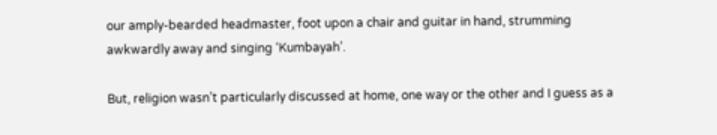our amply-bearded headmaster, foot upon a chair and guitar in hand, strumming awkwardly away and singing ‘Kumbayah’.

But, religion wasn’t particularly discussed at home, one way or the other and I guess as a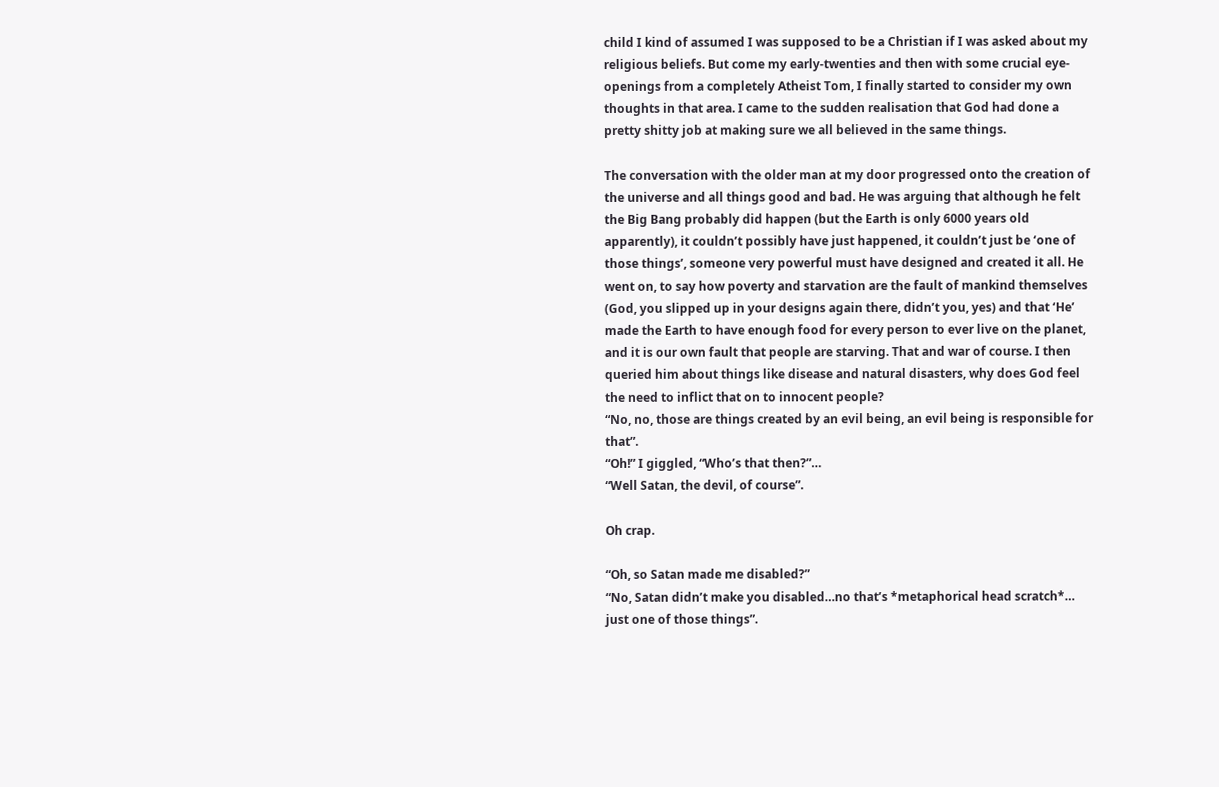child I kind of assumed I was supposed to be a Christian if I was asked about my religious beliefs. But come my early-twenties and then with some crucial eye-openings from a completely Atheist Tom, I finally started to consider my own thoughts in that area. I came to the sudden realisation that God had done a pretty shitty job at making sure we all believed in the same things.

The conversation with the older man at my door progressed onto the creation of the universe and all things good and bad. He was arguing that although he felt the Big Bang probably did happen (but the Earth is only 6000 years old apparently), it couldn’t possibly have just happened, it couldn’t just be ‘one of those things’, someone very powerful must have designed and created it all. He went on, to say how poverty and starvation are the fault of mankind themselves (God, you slipped up in your designs again there, didn’t you, yes) and that ‘He’ made the Earth to have enough food for every person to ever live on the planet, and it is our own fault that people are starving. That and war of course. I then queried him about things like disease and natural disasters, why does God feel the need to inflict that on to innocent people?
“No, no, those are things created by an evil being, an evil being is responsible for that”.
“Oh!” I giggled, “Who’s that then?”…
“Well Satan, the devil, of course”.

Oh crap.

“Oh, so Satan made me disabled?”
“No, Satan didn’t make you disabled…no that’s *metaphorical head scratch*… just one of those things”.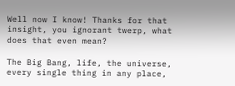Well now I know! Thanks for that insight, you ignorant twerp, what does that even mean?

The Big Bang, life, the universe, every single thing in any place,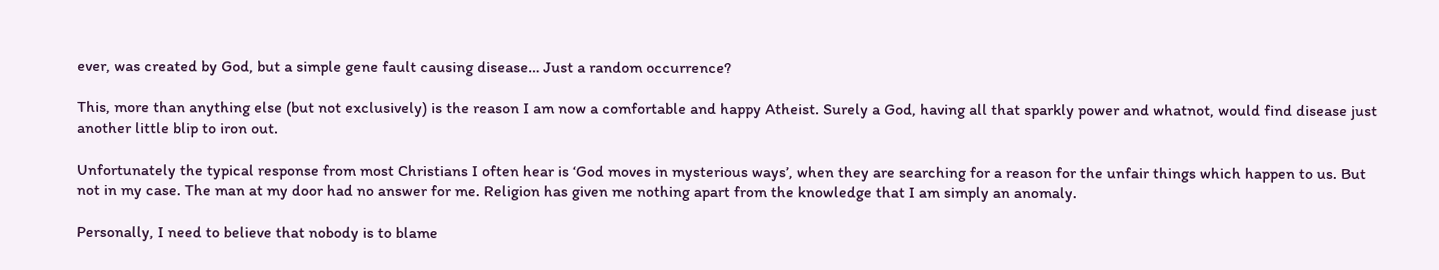ever, was created by God, but a simple gene fault causing disease… Just a random occurrence?

This, more than anything else (but not exclusively) is the reason I am now a comfortable and happy Atheist. Surely a God, having all that sparkly power and whatnot, would find disease just another little blip to iron out.

Unfortunately the typical response from most Christians I often hear is ‘God moves in mysterious ways’, when they are searching for a reason for the unfair things which happen to us. But not in my case. The man at my door had no answer for me. Religion has given me nothing apart from the knowledge that I am simply an anomaly.

Personally, I need to believe that nobody is to blame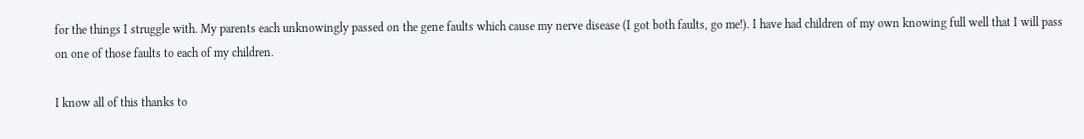for the things I struggle with. My parents each unknowingly passed on the gene faults which cause my nerve disease (I got both faults, go me!). I have had children of my own knowing full well that I will pass on one of those faults to each of my children.

I know all of this thanks to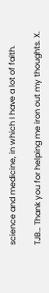science and medicine, in which I have a lot of faith.

TJB… Thank you for helping me iron out my thoughts. X.